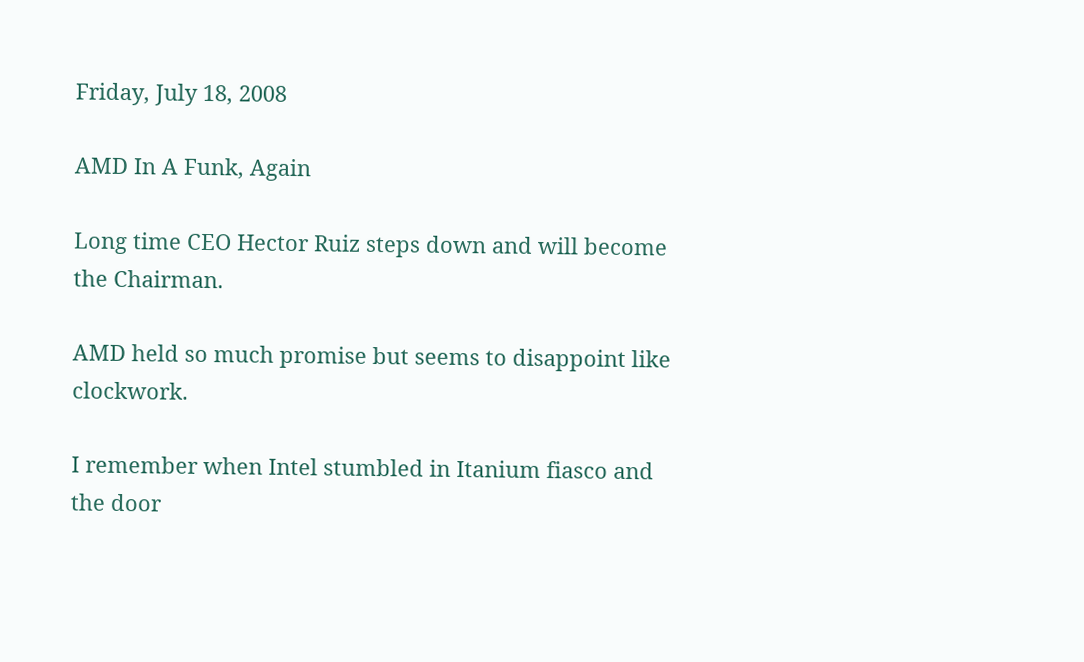Friday, July 18, 2008

AMD In A Funk, Again

Long time CEO Hector Ruiz steps down and will become the Chairman.

AMD held so much promise but seems to disappoint like clockwork.

I remember when Intel stumbled in Itanium fiasco and the door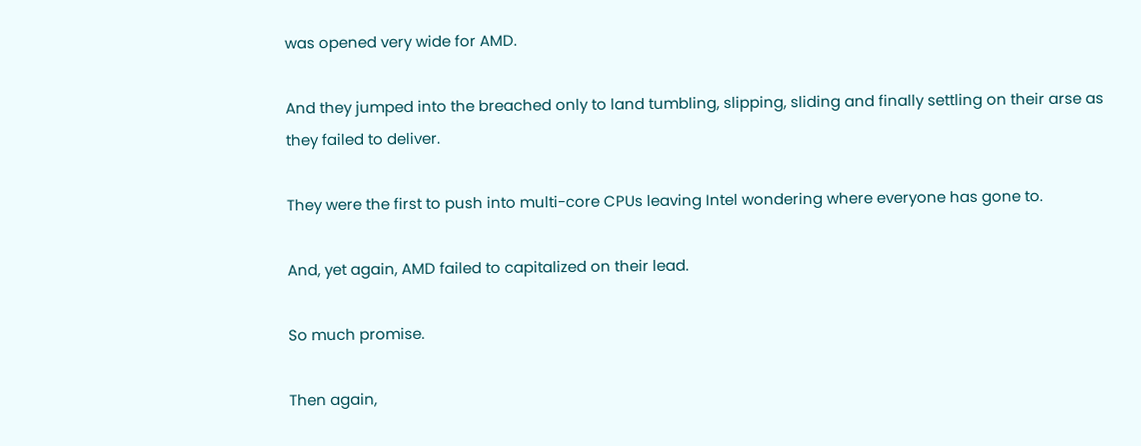was opened very wide for AMD.

And they jumped into the breached only to land tumbling, slipping, sliding and finally settling on their arse as they failed to deliver.

They were the first to push into multi-core CPUs leaving Intel wondering where everyone has gone to.

And, yet again, AMD failed to capitalized on their lead.

So much promise.

Then again,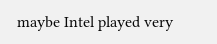maybe Intel played very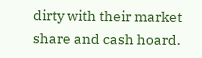dirty with their market share and cash hoard.